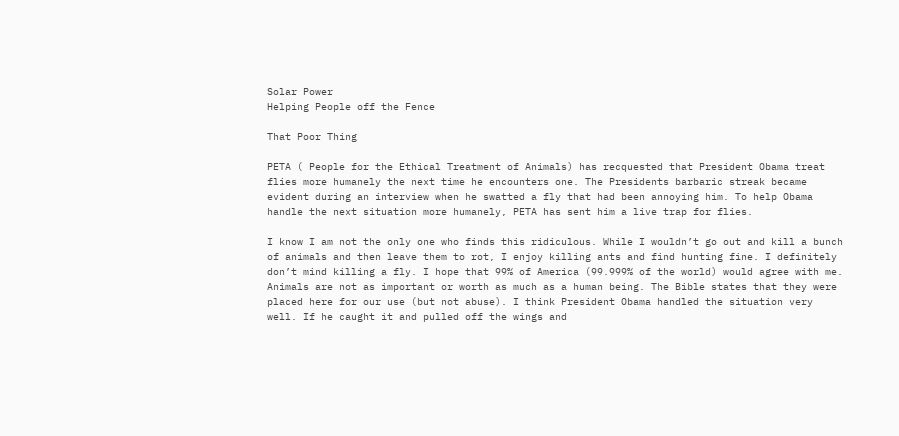Solar Power
Helping People off the Fence

That Poor Thing

PETA ( People for the Ethical Treatment of Animals) has recquested that President Obama treat flies more humanely the next time he encounters one. The Presidents barbaric streak became evident during an interview when he swatted a fly that had been annoying him. To help Obama handle the next situation more humanely, PETA has sent him a live trap for flies.

I know I am not the only one who finds this ridiculous. While I wouldn’t go out and kill a bunch of animals and then leave them to rot, I enjoy killing ants and find hunting fine. I definitely don’t mind killing a fly. I hope that 99% of America (99.999% of the world) would agree with me. Animals are not as important or worth as much as a human being. The Bible states that they were placed here for our use (but not abuse). I think President Obama handled the situation very well. If he caught it and pulled off the wings and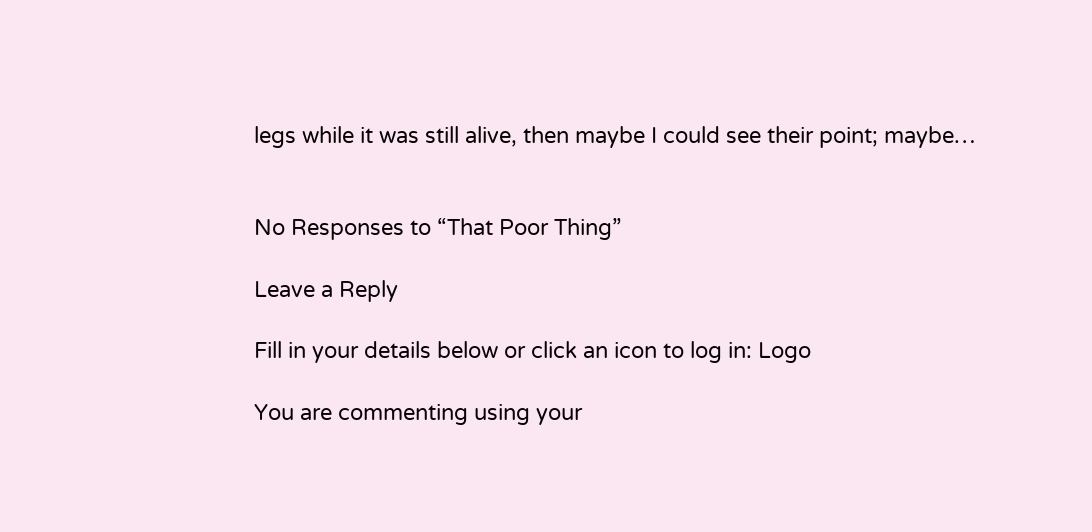legs while it was still alive, then maybe I could see their point; maybe…


No Responses to “That Poor Thing”

Leave a Reply

Fill in your details below or click an icon to log in: Logo

You are commenting using your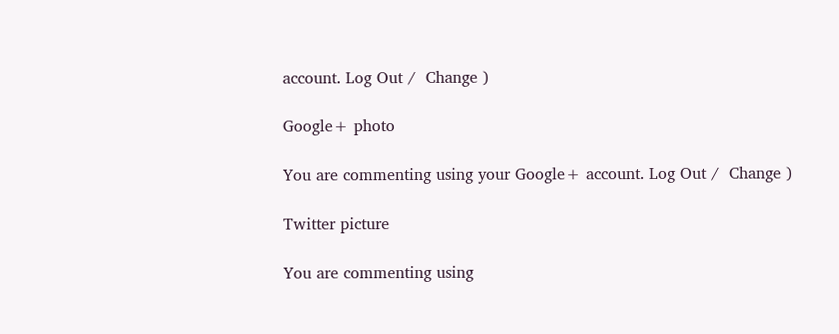account. Log Out /  Change )

Google+ photo

You are commenting using your Google+ account. Log Out /  Change )

Twitter picture

You are commenting using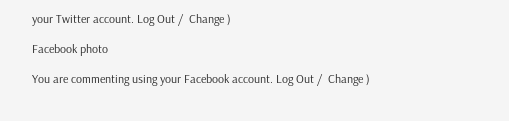your Twitter account. Log Out /  Change )

Facebook photo

You are commenting using your Facebook account. Log Out /  Change )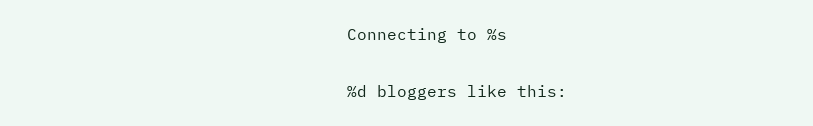Connecting to %s

%d bloggers like this: